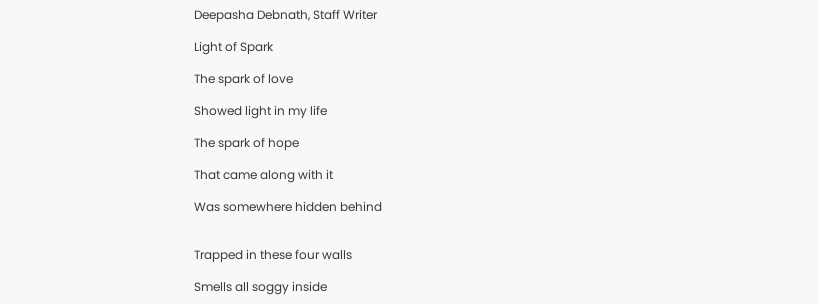Deepasha Debnath, Staff Writer

Light of Spark

The spark of love

Showed light in my life

The spark of hope

That came along with it

Was somewhere hidden behind


Trapped in these four walls

Smells all soggy inside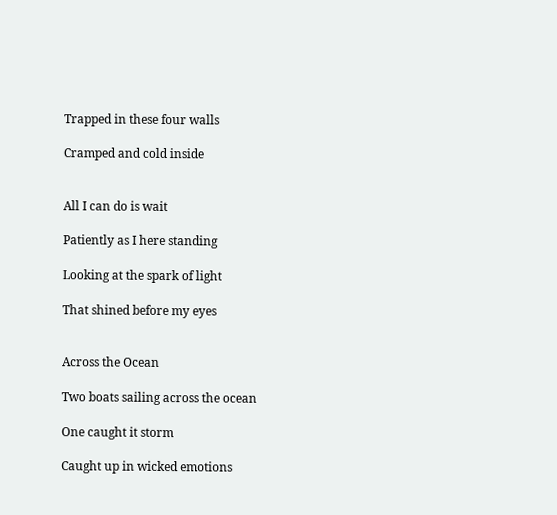Trapped in these four walls

Cramped and cold inside


All I can do is wait

Patiently as I here standing

Looking at the spark of light

That shined before my eyes


Across the Ocean

Two boats sailing across the ocean

One caught it storm

Caught up in wicked emotions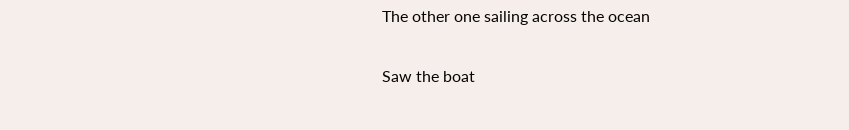The other one sailing across the ocean

Saw the boat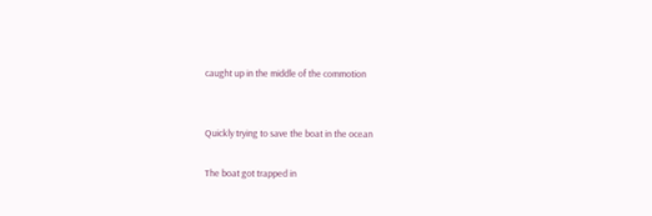caught up in the middle of the commotion


Quickly trying to save the boat in the ocean

The boat got trapped in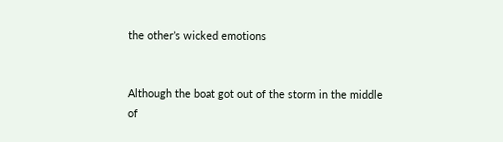the other’s wicked emotions


Although the boat got out of the storm in the middle of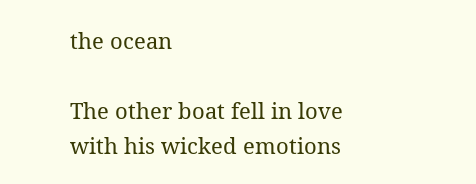the ocean

The other boat fell in love with his wicked emotions